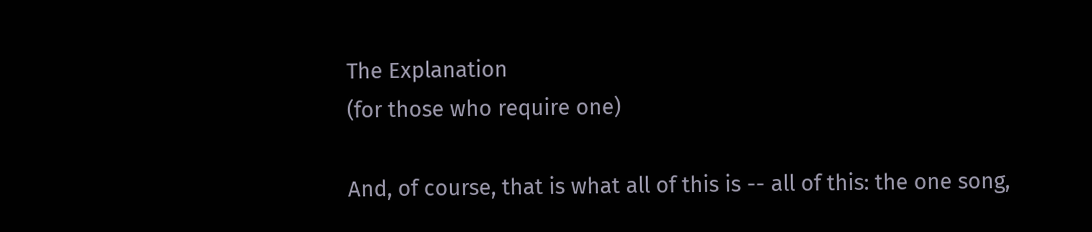The Explanation
(for those who require one)

And, of course, that is what all of this is -- all of this: the one song,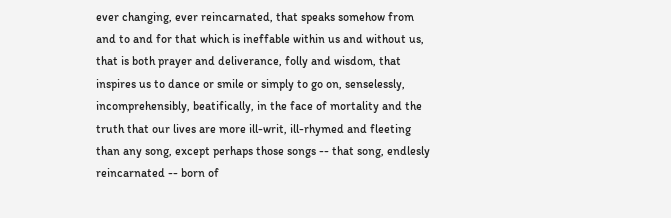ever changing, ever reincarnated, that speaks somehow from and to and for that which is ineffable within us and without us, that is both prayer and deliverance, folly and wisdom, that inspires us to dance or smile or simply to go on, senselessly, incomprehensibly, beatifically, in the face of mortality and the truth that our lives are more ill-writ, ill-rhymed and fleeting than any song, except perhaps those songs -- that song, endlesly reincarnated -- born of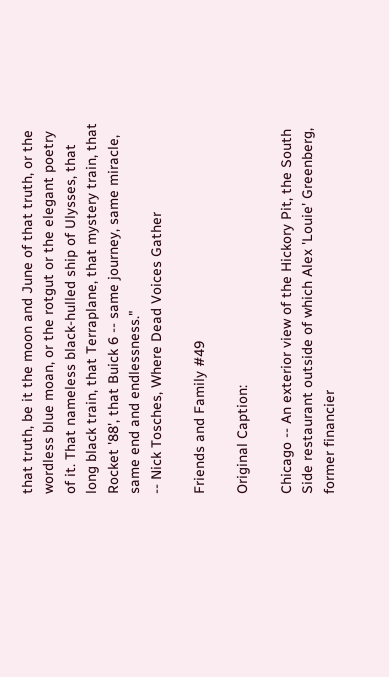that truth, be it the moon and June of that truth, or the wordless blue moan, or the rotgut or the elegant poetry of it. That nameless black-hulled ship of Ulysses, that long black train, that Terraplane, that mystery train, that Rocket '88', that Buick 6 -- same journey, same miracle, same end and endlessness."
-- Nick Tosches, Where Dead Voices Gather

Friends and Family #49

Original Caption:

Chicago -- An exterior view of the Hickory Pit, the South Side restaurant outside of which Alex 'Louie' Greenberg, former financier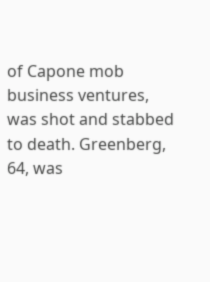of Capone mob business ventures, was shot and stabbed to death. Greenberg, 64, was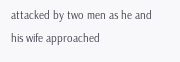attacked by two men as he and his wife approached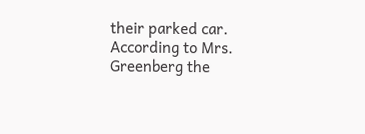their parked car. According to Mrs. Greenberg the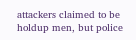attackers claimed to be holdup men, but police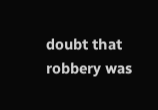doubt that robbery was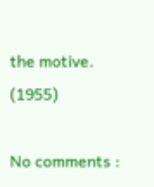the motive. (1955)

No comments :